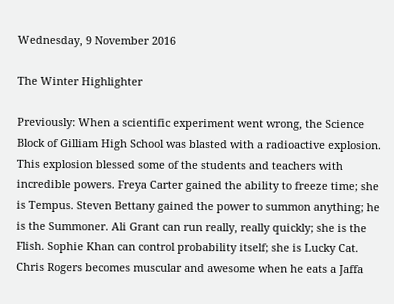Wednesday, 9 November 2016

The Winter Highlighter

Previously: When a scientific experiment went wrong, the Science Block of Gilliam High School was blasted with a radioactive explosion. This explosion blessed some of the students and teachers with incredible powers. Freya Carter gained the ability to freeze time; she is Tempus. Steven Bettany gained the power to summon anything; he is the Summoner. Ali Grant can run really, really quickly; she is the Flish. Sophie Khan can control probability itself; she is Lucky Cat. Chris Rogers becomes muscular and awesome when he eats a Jaffa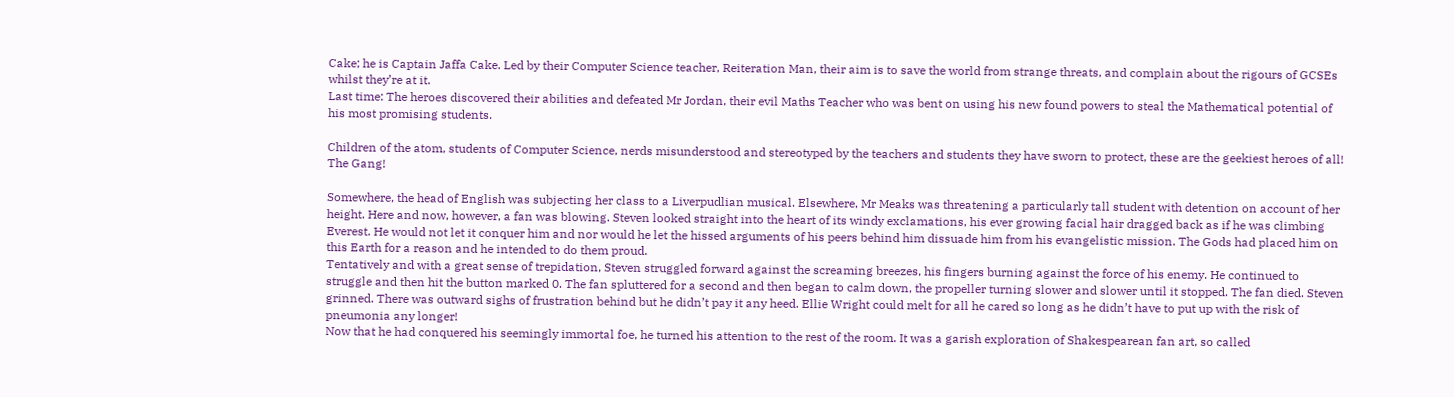Cake; he is Captain Jaffa Cake. Led by their Computer Science teacher, Reiteration Man, their aim is to save the world from strange threats, and complain about the rigours of GCSEs whilst they’re at it.
Last time: The heroes discovered their abilities and defeated Mr Jordan, their evil Maths Teacher who was bent on using his new found powers to steal the Mathematical potential of his most promising students.

Children of the atom, students of Computer Science, nerds misunderstood and stereotyped by the teachers and students they have sworn to protect, these are the geekiest heroes of all! The Gang!

Somewhere, the head of English was subjecting her class to a Liverpudlian musical. Elsewhere, Mr Meaks was threatening a particularly tall student with detention on account of her height. Here and now, however, a fan was blowing. Steven looked straight into the heart of its windy exclamations, his ever growing facial hair dragged back as if he was climbing Everest. He would not let it conquer him and nor would he let the hissed arguments of his peers behind him dissuade him from his evangelistic mission. The Gods had placed him on this Earth for a reason and he intended to do them proud.
Tentatively and with a great sense of trepidation, Steven struggled forward against the screaming breezes, his fingers burning against the force of his enemy. He continued to struggle and then hit the button marked 0. The fan spluttered for a second and then began to calm down, the propeller turning slower and slower until it stopped. The fan died. Steven grinned. There was outward sighs of frustration behind but he didn’t pay it any heed. Ellie Wright could melt for all he cared so long as he didn’t have to put up with the risk of pneumonia any longer!
Now that he had conquered his seemingly immortal foe, he turned his attention to the rest of the room. It was a garish exploration of Shakespearean fan art, so called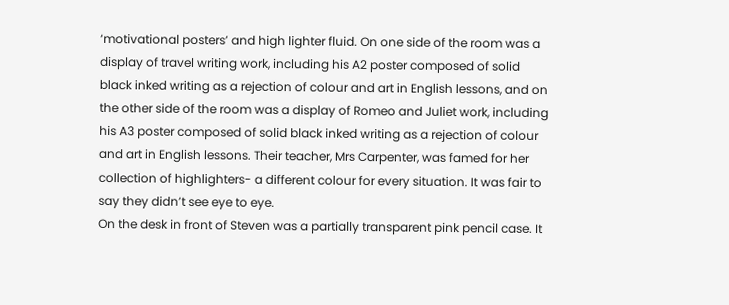‘motivational posters’ and high lighter fluid. On one side of the room was a display of travel writing work, including his A2 poster composed of solid black inked writing as a rejection of colour and art in English lessons, and on the other side of the room was a display of Romeo and Juliet work, including his A3 poster composed of solid black inked writing as a rejection of colour and art in English lessons. Their teacher, Mrs Carpenter, was famed for her collection of highlighters- a different colour for every situation. It was fair to say they didn’t see eye to eye.
On the desk in front of Steven was a partially transparent pink pencil case. It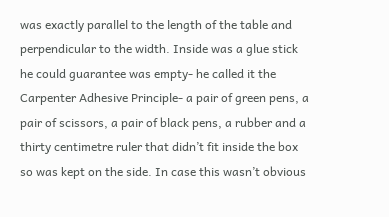was exactly parallel to the length of the table and perpendicular to the width. Inside was a glue stick he could guarantee was empty- he called it the Carpenter Adhesive Principle- a pair of green pens, a pair of scissors, a pair of black pens, a rubber and a thirty centimetre ruler that didn’t fit inside the box so was kept on the side. In case this wasn’t obvious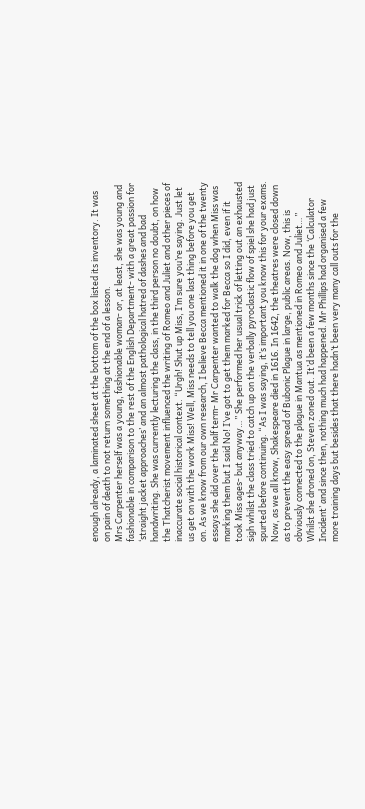enough already, a laminated sheet at the bottom of the box listed its inventory. It was on pain of death to not return something at the end of a lesson.
Mrs Carpenter herself was a young, fashionable woman- or, at least, she was young and fashionable in comparison to the rest of the English Department- with a great passion for ‘straight jacket approaches’ and an almost pathological hatred of dashes and bad handwriting. She was currently lecturing the class, in the third person no doubt, on how the Thatcherist movement influenced the writing of Romeo and Juliet and other pieces of inaccurate social historical context. “Urgh! Shut up Miss, I’m sure you’re saying. Just let us get on with the work Miss! Well, Miss needs to tell you one last thing before you get on. As we know from our own research, I believe Becca mentioned it in one of the twenty essays she did over the half term- Mr Carpenter wanted to walk the dog when Miss was marking them but I said No! I’ve got to get them marked for Becca so I did, even if it took Miss ages- but anyway…” She performed her usual trick of letting out an exhausted sigh whilst the class tried to catch up on the verbally pyroclastic flow of spiel she had just spurted before continuing. “As I was saying, it’s important you know this for your exams. Now, as we all know, Shakespeare died in 1616. In 1642, the theatres were closed down as to prevent the easy spread of Bubonic Plague in large, public areas. Now, this is obviously connected to the plague in Mantua as mentioned in Romeo and Juliet…”
Whilst she droned on, Steven zoned out. It’d been a few months since the ‘Calculator Incident’ and since then, nothing much had happened. Mr Phillips had organised a few more training days but besides that there hadn’t been very many call outs for the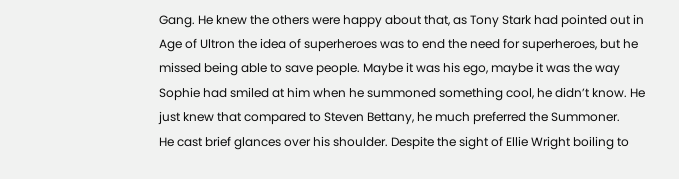Gang. He knew the others were happy about that, as Tony Stark had pointed out in Age of Ultron the idea of superheroes was to end the need for superheroes, but he missed being able to save people. Maybe it was his ego, maybe it was the way Sophie had smiled at him when he summoned something cool, he didn’t know. He just knew that compared to Steven Bettany, he much preferred the Summoner.
He cast brief glances over his shoulder. Despite the sight of Ellie Wright boiling to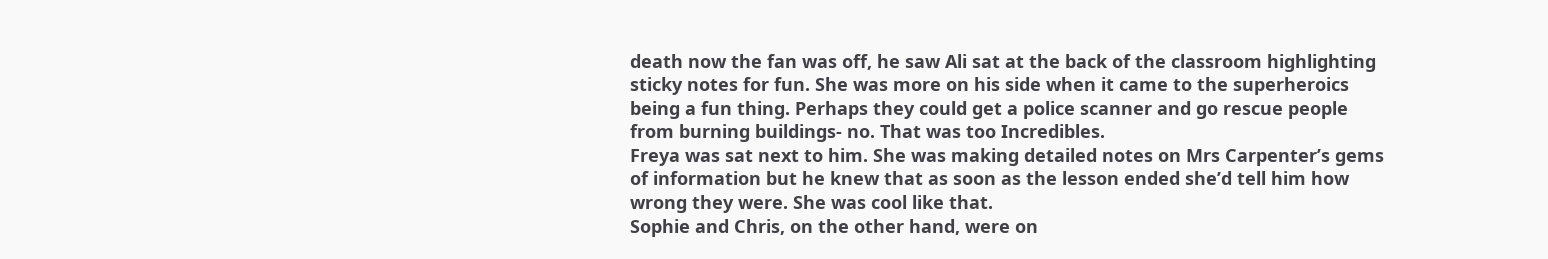death now the fan was off, he saw Ali sat at the back of the classroom highlighting sticky notes for fun. She was more on his side when it came to the superheroics being a fun thing. Perhaps they could get a police scanner and go rescue people from burning buildings- no. That was too Incredibles.
Freya was sat next to him. She was making detailed notes on Mrs Carpenter’s gems of information but he knew that as soon as the lesson ended she’d tell him how wrong they were. She was cool like that.
Sophie and Chris, on the other hand, were on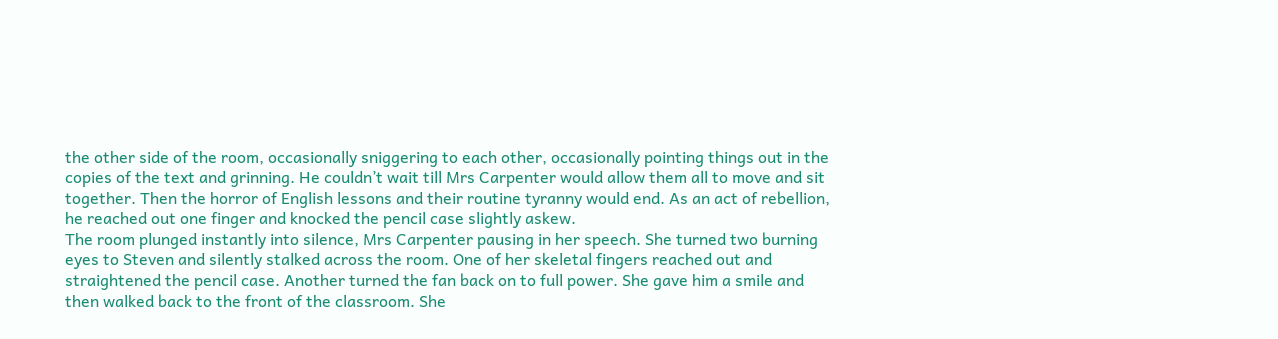the other side of the room, occasionally sniggering to each other, occasionally pointing things out in the copies of the text and grinning. He couldn’t wait till Mrs Carpenter would allow them all to move and sit together. Then the horror of English lessons and their routine tyranny would end. As an act of rebellion, he reached out one finger and knocked the pencil case slightly askew.
The room plunged instantly into silence, Mrs Carpenter pausing in her speech. She turned two burning eyes to Steven and silently stalked across the room. One of her skeletal fingers reached out and straightened the pencil case. Another turned the fan back on to full power. She gave him a smile and then walked back to the front of the classroom. She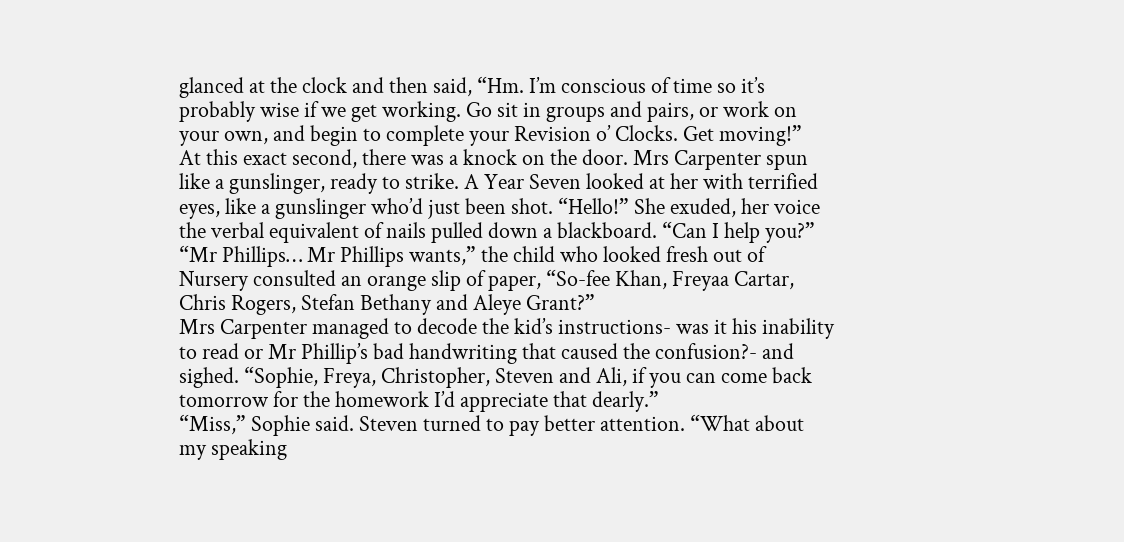glanced at the clock and then said, “Hm. I’m conscious of time so it’s probably wise if we get working. Go sit in groups and pairs, or work on your own, and begin to complete your Revision o’ Clocks. Get moving!”
At this exact second, there was a knock on the door. Mrs Carpenter spun like a gunslinger, ready to strike. A Year Seven looked at her with terrified eyes, like a gunslinger who’d just been shot. “Hello!” She exuded, her voice the verbal equivalent of nails pulled down a blackboard. “Can I help you?”
“Mr Phillips… Mr Phillips wants,” the child who looked fresh out of Nursery consulted an orange slip of paper, “So-fee Khan, Freyaa Cartar, Chris Rogers, Stefan Bethany and Aleye Grant?”
Mrs Carpenter managed to decode the kid’s instructions- was it his inability to read or Mr Phillip’s bad handwriting that caused the confusion?- and sighed. “Sophie, Freya, Christopher, Steven and Ali, if you can come back tomorrow for the homework I’d appreciate that dearly.”
“Miss,” Sophie said. Steven turned to pay better attention. “What about my speaking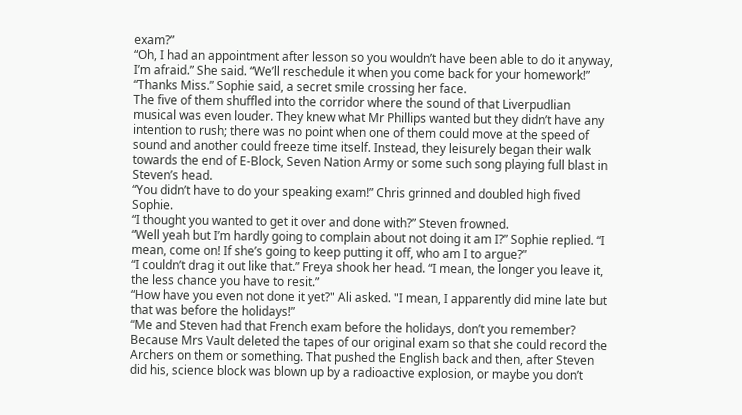exam?”
“Oh, I had an appointment after lesson so you wouldn’t have been able to do it anyway, I’m afraid.” She said. “We’ll reschedule it when you come back for your homework!”
“Thanks Miss.” Sophie said, a secret smile crossing her face.
The five of them shuffled into the corridor where the sound of that Liverpudlian musical was even louder. They knew what Mr Phillips wanted but they didn’t have any intention to rush; there was no point when one of them could move at the speed of sound and another could freeze time itself. Instead, they leisurely began their walk towards the end of E-Block, Seven Nation Army or some such song playing full blast in Steven’s head.
“You didn’t have to do your speaking exam!” Chris grinned and doubled high fived Sophie.
“I thought you wanted to get it over and done with?” Steven frowned.
“Well yeah but I’m hardly going to complain about not doing it am I?” Sophie replied. “I mean, come on! If she’s going to keep putting it off, who am I to argue?”
“I couldn’t drag it out like that.” Freya shook her head. “I mean, the longer you leave it, the less chance you have to resit.”
“How have you even not done it yet?" Ali asked. "I mean, I apparently did mine late but that was before the holidays!”
“Me and Steven had that French exam before the holidays, don’t you remember? Because Mrs Vault deleted the tapes of our original exam so that she could record the Archers on them or something. That pushed the English back and then, after Steven did his, science block was blown up by a radioactive explosion, or maybe you don’t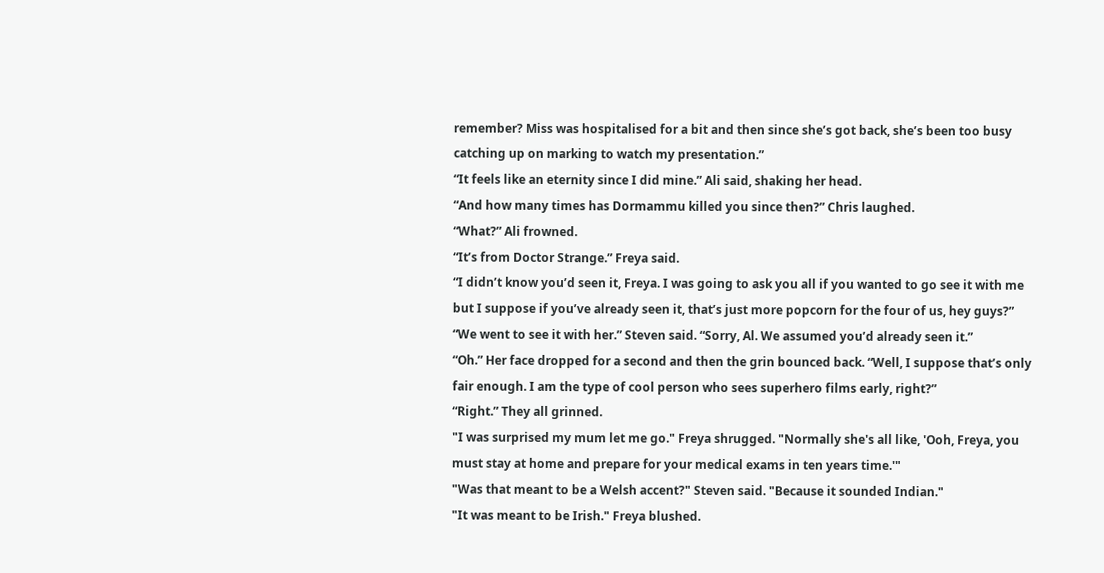remember? Miss was hospitalised for a bit and then since she’s got back, she’s been too busy catching up on marking to watch my presentation.”
“It feels like an eternity since I did mine.” Ali said, shaking her head.
“And how many times has Dormammu killed you since then?” Chris laughed.
“What?” Ali frowned.
“It’s from Doctor Strange.” Freya said.
“I didn’t know you’d seen it, Freya. I was going to ask you all if you wanted to go see it with me but I suppose if you’ve already seen it, that’s just more popcorn for the four of us, hey guys?”
“We went to see it with her.” Steven said. “Sorry, Al. We assumed you’d already seen it.”
“Oh.” Her face dropped for a second and then the grin bounced back. “Well, I suppose that’s only fair enough. I am the type of cool person who sees superhero films early, right?”
“Right.” They all grinned.
"I was surprised my mum let me go." Freya shrugged. "Normally she's all like, 'Ooh, Freya, you must stay at home and prepare for your medical exams in ten years time.'"
"Was that meant to be a Welsh accent?" Steven said. "Because it sounded Indian."
"It was meant to be Irish." Freya blushed.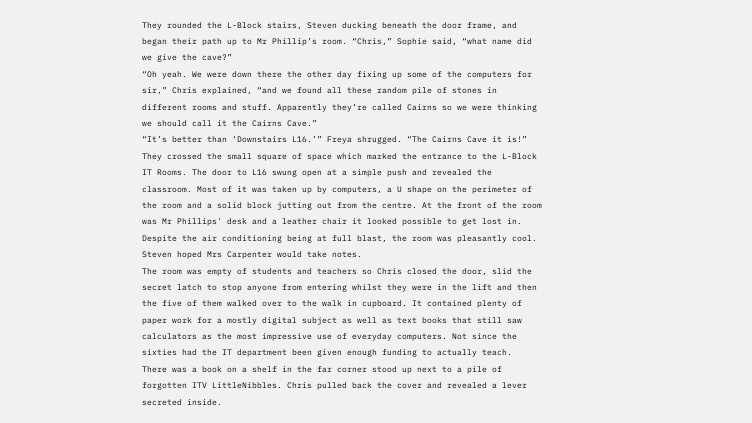They rounded the L-Block stairs, Steven ducking beneath the door frame, and began their path up to Mr Phillip’s room. “Chris,” Sophie said, “what name did we give the cave?”
“Oh yeah. We were down there the other day fixing up some of the computers for sir,” Chris explained, “and we found all these random pile of stones in different rooms and stuff. Apparently they’re called Cairns so we were thinking we should call it the Cairns Cave.”
“It’s better than ‘Downstairs L16.’” Freya shrugged. “The Cairns Cave it is!”
They crossed the small square of space which marked the entrance to the L-Block IT Rooms. The door to L16 swung open at a simple push and revealed the classroom. Most of it was taken up by computers, a U shape on the perimeter of the room and a solid block jutting out from the centre. At the front of the room was Mr Phillips' desk and a leather chair it looked possible to get lost in. Despite the air conditioning being at full blast, the room was pleasantly cool. Steven hoped Mrs Carpenter would take notes.
The room was empty of students and teachers so Chris closed the door, slid the secret latch to stop anyone from entering whilst they were in the lift and then the five of them walked over to the walk in cupboard. It contained plenty of paper work for a mostly digital subject as well as text books that still saw calculators as the most impressive use of everyday computers. Not since the sixties had the IT department been given enough funding to actually teach.
There was a book on a shelf in the far corner stood up next to a pile of forgotten ITV LittleNibbles. Chris pulled back the cover and revealed a lever secreted inside.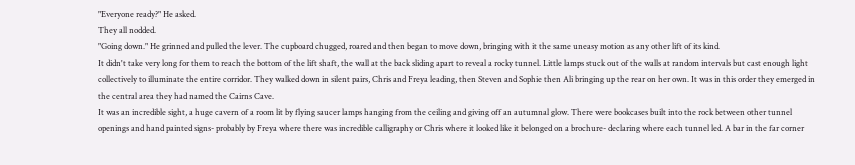"Everyone ready?" He asked.
They all nodded.
"Going down." He grinned and pulled the lever. The cupboard chugged, roared and then began to move down, bringing with it the same uneasy motion as any other lift of its kind.
It didn't take very long for them to reach the bottom of the lift shaft, the wall at the back sliding apart to reveal a rocky tunnel. Little lamps stuck out of the walls at random intervals but cast enough light collectively to illuminate the entire corridor. They walked down in silent pairs, Chris and Freya leading, then Steven and Sophie then Ali bringing up the rear on her own. It was in this order they emerged in the central area they had named the Cairns Cave.
It was an incredible sight, a huge cavern of a room lit by flying saucer lamps hanging from the ceiling and giving off an autumnal glow. There were bookcases built into the rock between other tunnel openings and hand painted signs- probably by Freya where there was incredible calligraphy or Chris where it looked like it belonged on a brochure- declaring where each tunnel led. A bar in the far corner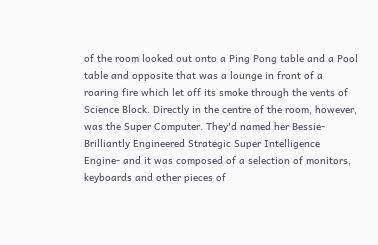of the room looked out onto a Ping Pong table and a Pool table and opposite that was a lounge in front of a roaring fire which let off its smoke through the vents of Science Block. Directly in the centre of the room, however, was the Super Computer. They'd named her Bessie- Brilliantly Engineered Strategic Super Intelligence Engine- and it was composed of a selection of monitors, keyboards and other pieces of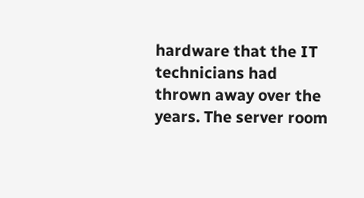hardware that the IT technicians had thrown away over the years. The server room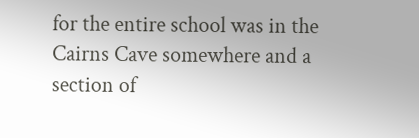for the entire school was in the Cairns Cave somewhere and a section of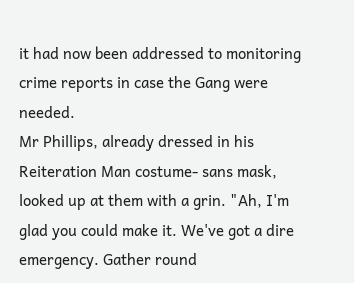it had now been addressed to monitoring crime reports in case the Gang were needed.
Mr Phillips, already dressed in his Reiteration Man costume- sans mask, looked up at them with a grin. "Ah, I'm glad you could make it. We've got a dire emergency. Gather round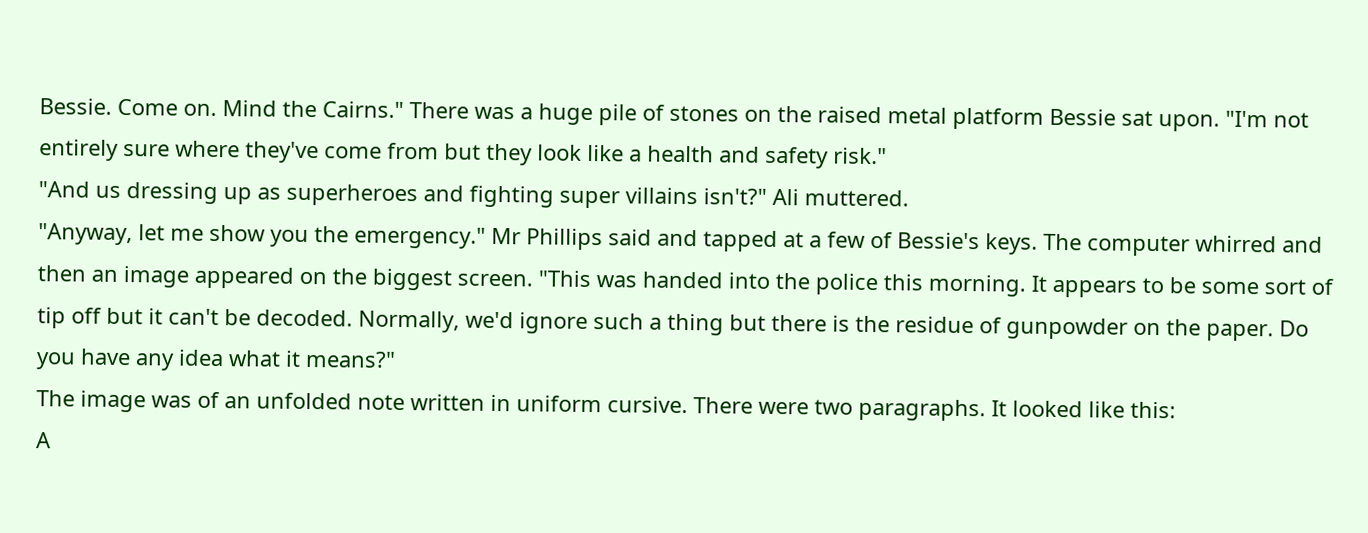Bessie. Come on. Mind the Cairns." There was a huge pile of stones on the raised metal platform Bessie sat upon. "I'm not entirely sure where they've come from but they look like a health and safety risk."
"And us dressing up as superheroes and fighting super villains isn't?" Ali muttered.
"Anyway, let me show you the emergency." Mr Phillips said and tapped at a few of Bessie's keys. The computer whirred and then an image appeared on the biggest screen. "This was handed into the police this morning. It appears to be some sort of tip off but it can't be decoded. Normally, we'd ignore such a thing but there is the residue of gunpowder on the paper. Do you have any idea what it means?"
The image was of an unfolded note written in uniform cursive. There were two paragraphs. It looked like this:
A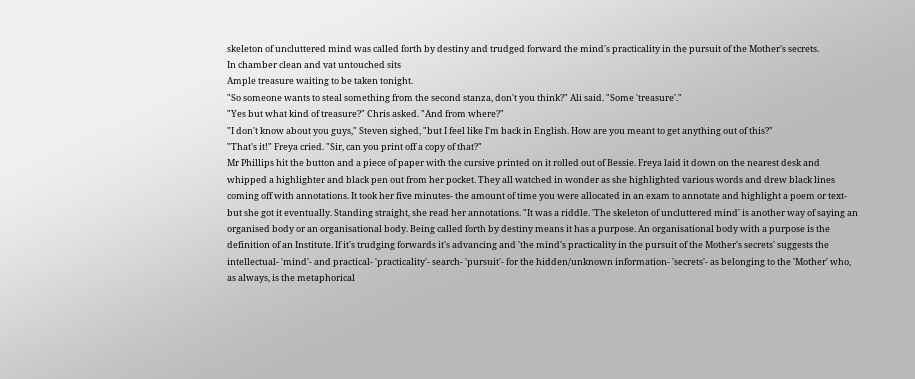skeleton of uncluttered mind was called forth by destiny and trudged forward the mind's practicality in the pursuit of the Mother's secrets.
In chamber clean and vat untouched sits
Ample treasure waiting to be taken tonight.
"So someone wants to steal something from the second stanza, don't you think?" Ali said. "Some 'treasure'."
"Yes but what kind of treasure?" Chris asked. "And from where?"
"I don't know about you guys," Steven sighed, "but I feel like I'm back in English. How are you meant to get anything out of this?"
"That's it!" Freya cried. "Sir, can you print off a copy of that?"
Mr Phillips hit the button and a piece of paper with the cursive printed on it rolled out of Bessie. Freya laid it down on the nearest desk and whipped a highlighter and black pen out from her pocket. They all watched in wonder as she highlighted various words and drew black lines coming off with annotations. It took her five minutes- the amount of time you were allocated in an exam to annotate and highlight a poem or text- but she got it eventually. Standing straight, she read her annotations. "It was a riddle. 'The skeleton of uncluttered mind' is another way of saying an organised body or an organisational body. Being called forth by destiny means it has a purpose. An organisational body with a purpose is the definition of an Institute. If it's trudging forwards it's advancing and 'the mind's practicality in the pursuit of the Mother's secrets' suggests the intellectual- 'mind'- and practical- 'practicality'- search- 'pursuit'- for the hidden/unknown information- 'secrets'- as belonging to the 'Mother' who, as always, is the metaphorical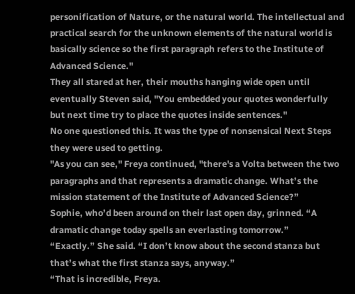personification of Nature, or the natural world. The intellectual and practical search for the unknown elements of the natural world is basically science so the first paragraph refers to the Institute of Advanced Science."
They all stared at her, their mouths hanging wide open until eventually Steven said, "You embedded your quotes wonderfully but next time try to place the quotes inside sentences."
No one questioned this. It was the type of nonsensical Next Steps they were used to getting.
"As you can see," Freya continued, "there's a Volta between the two paragraphs and that represents a dramatic change. What’s the mission statement of the Institute of Advanced Science?”
Sophie, who’d been around on their last open day, grinned. “A dramatic change today spells an everlasting tomorrow.”
“Exactly.” She said. “I don’t know about the second stanza but that’s what the first stanza says, anyway.”
“That is incredible, Freya.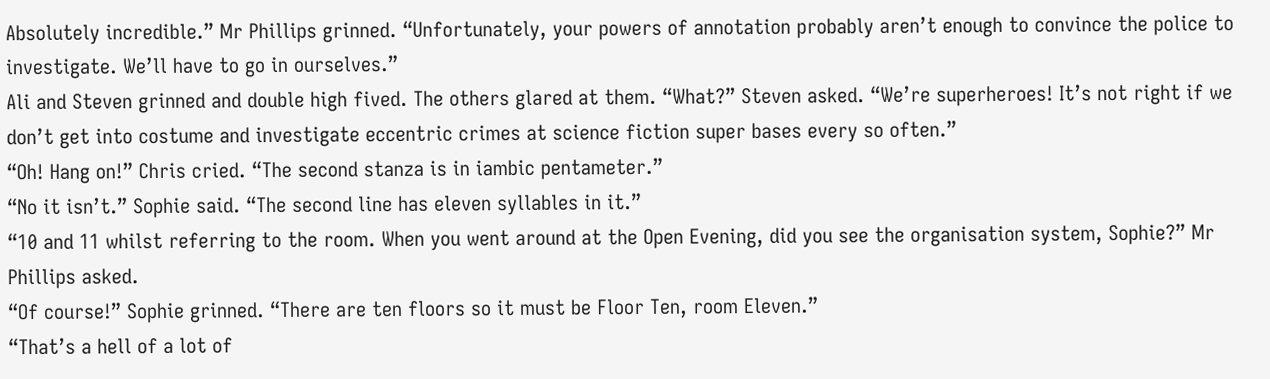Absolutely incredible.” Mr Phillips grinned. “Unfortunately, your powers of annotation probably aren’t enough to convince the police to investigate. We’ll have to go in ourselves.”
Ali and Steven grinned and double high fived. The others glared at them. “What?” Steven asked. “We’re superheroes! It’s not right if we don’t get into costume and investigate eccentric crimes at science fiction super bases every so often.”
“Oh! Hang on!” Chris cried. “The second stanza is in iambic pentameter.”
“No it isn’t.” Sophie said. “The second line has eleven syllables in it.”
“10 and 11 whilst referring to the room. When you went around at the Open Evening, did you see the organisation system, Sophie?” Mr Phillips asked.
“Of course!” Sophie grinned. “There are ten floors so it must be Floor Ten, room Eleven.”
“That’s a hell of a lot of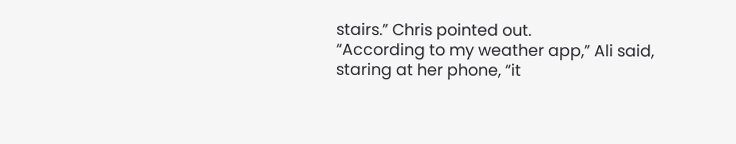stairs.” Chris pointed out.
“According to my weather app,” Ali said, staring at her phone, “it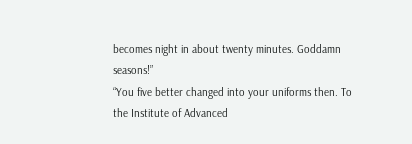becomes night in about twenty minutes. Goddamn seasons!”
“You five better changed into your uniforms then. To the Institute of Advanced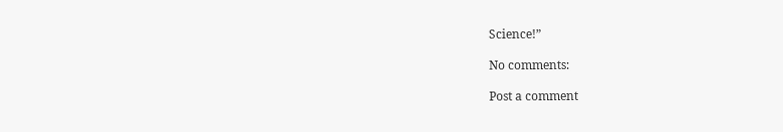Science!”

No comments:

Post a comment